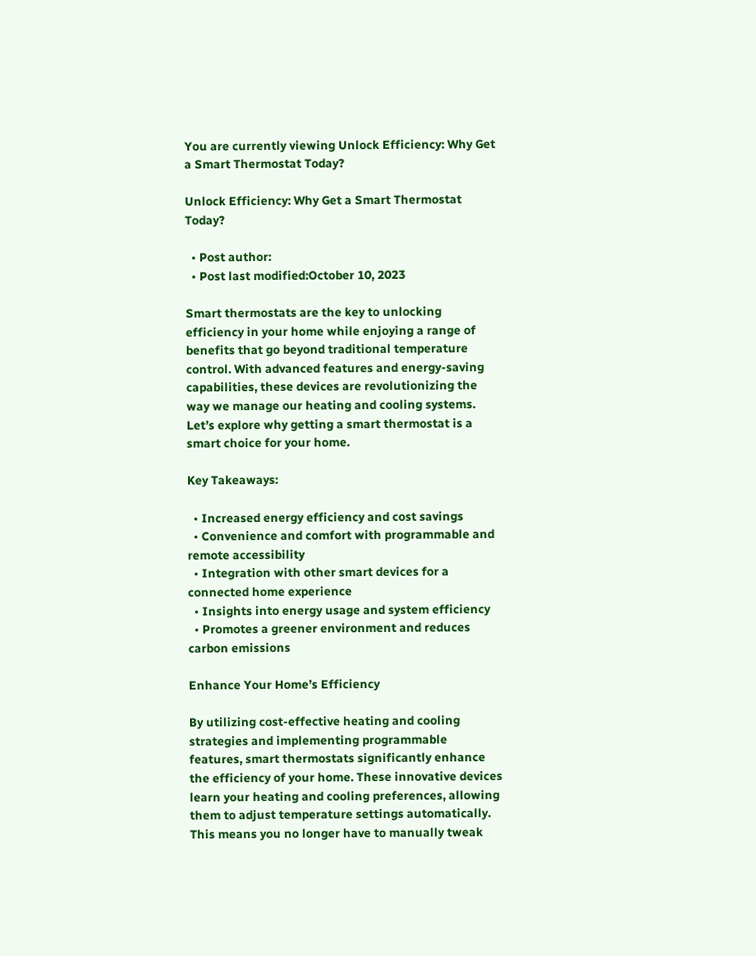You are currently viewing Unlock Efficiency: Why Get a Smart Thermostat Today?

Unlock Efficiency: Why Get a Smart Thermostat Today?

  • Post author:
  • Post last modified:October 10, 2023

Smart thermostats are the key to unlocking efficiency in your home while enjoying a range of benefits that go beyond traditional temperature control. With advanced features and energy-saving capabilities, these devices are revolutionizing the way we manage our heating and cooling systems. Let’s explore why getting a smart thermostat is a smart choice for your home.

Key Takeaways:

  • Increased energy efficiency and cost savings
  • Convenience and comfort with programmable and remote accessibility
  • Integration with other smart devices for a connected home experience
  • Insights into energy usage and system efficiency
  • Promotes a greener environment and reduces carbon emissions

Enhance Your Home’s Efficiency

By utilizing cost-effective heating and cooling strategies and implementing programmable features, smart thermostats significantly enhance the efficiency of your home. These innovative devices learn your heating and cooling preferences, allowing them to adjust temperature settings automatically. This means you no longer have to manually tweak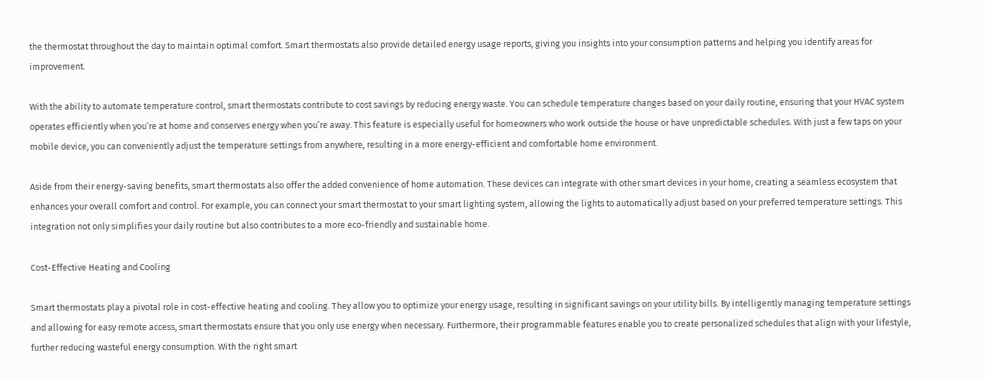the thermostat throughout the day to maintain optimal comfort. Smart thermostats also provide detailed energy usage reports, giving you insights into your consumption patterns and helping you identify areas for improvement.

With the ability to automate temperature control, smart thermostats contribute to cost savings by reducing energy waste. You can schedule temperature changes based on your daily routine, ensuring that your HVAC system operates efficiently when you’re at home and conserves energy when you’re away. This feature is especially useful for homeowners who work outside the house or have unpredictable schedules. With just a few taps on your mobile device, you can conveniently adjust the temperature settings from anywhere, resulting in a more energy-efficient and comfortable home environment.

Aside from their energy-saving benefits, smart thermostats also offer the added convenience of home automation. These devices can integrate with other smart devices in your home, creating a seamless ecosystem that enhances your overall comfort and control. For example, you can connect your smart thermostat to your smart lighting system, allowing the lights to automatically adjust based on your preferred temperature settings. This integration not only simplifies your daily routine but also contributes to a more eco-friendly and sustainable home.

Cost-Effective Heating and Cooling

Smart thermostats play a pivotal role in cost-effective heating and cooling. They allow you to optimize your energy usage, resulting in significant savings on your utility bills. By intelligently managing temperature settings and allowing for easy remote access, smart thermostats ensure that you only use energy when necessary. Furthermore, their programmable features enable you to create personalized schedules that align with your lifestyle, further reducing wasteful energy consumption. With the right smart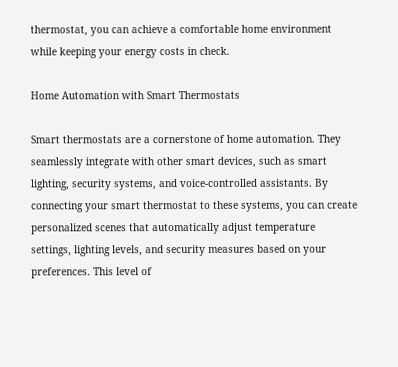thermostat, you can achieve a comfortable home environment while keeping your energy costs in check.

Home Automation with Smart Thermostats

Smart thermostats are a cornerstone of home automation. They seamlessly integrate with other smart devices, such as smart lighting, security systems, and voice-controlled assistants. By connecting your smart thermostat to these systems, you can create personalized scenes that automatically adjust temperature settings, lighting levels, and security measures based on your preferences. This level of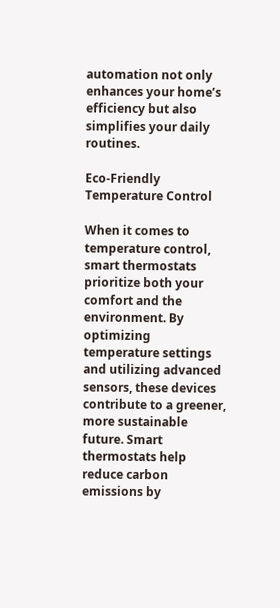automation not only enhances your home’s efficiency but also simplifies your daily routines.

Eco-Friendly Temperature Control

When it comes to temperature control, smart thermostats prioritize both your comfort and the environment. By optimizing temperature settings and utilizing advanced sensors, these devices contribute to a greener, more sustainable future. Smart thermostats help reduce carbon emissions by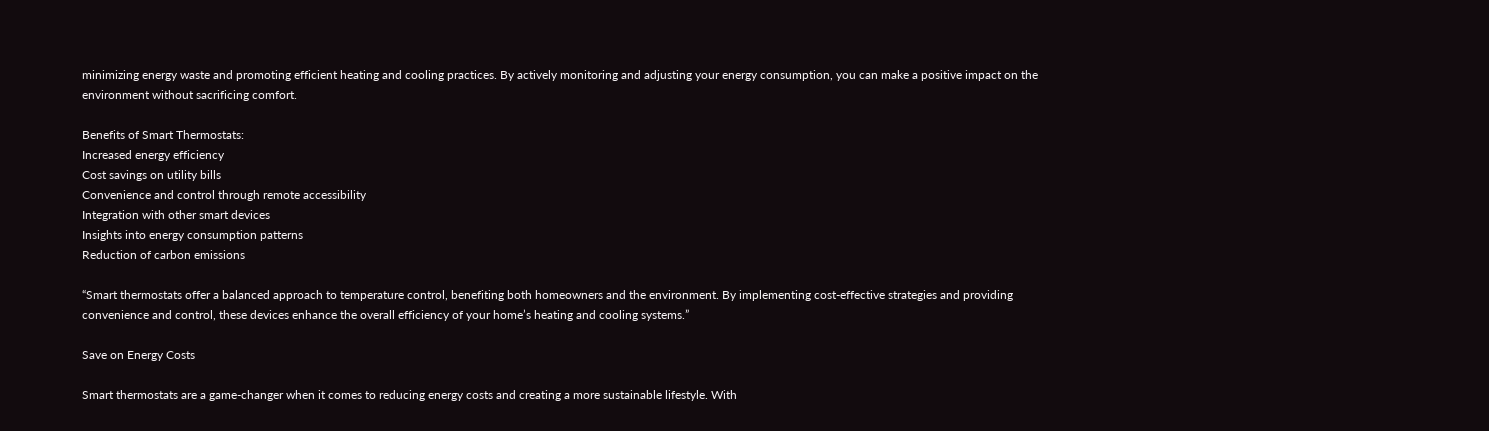minimizing energy waste and promoting efficient heating and cooling practices. By actively monitoring and adjusting your energy consumption, you can make a positive impact on the environment without sacrificing comfort.

Benefits of Smart Thermostats:
Increased energy efficiency
Cost savings on utility bills
Convenience and control through remote accessibility
Integration with other smart devices
Insights into energy consumption patterns
Reduction of carbon emissions

“Smart thermostats offer a balanced approach to temperature control, benefiting both homeowners and the environment. By implementing cost-effective strategies and providing convenience and control, these devices enhance the overall efficiency of your home’s heating and cooling systems.”

Save on Energy Costs

Smart thermostats are a game-changer when it comes to reducing energy costs and creating a more sustainable lifestyle. With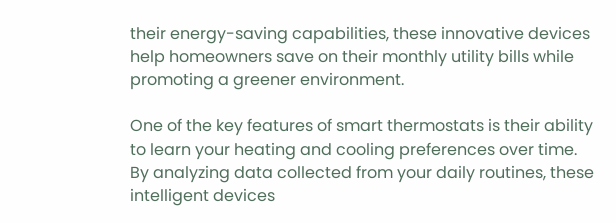their energy-saving capabilities, these innovative devices help homeowners save on their monthly utility bills while promoting a greener environment.

One of the key features of smart thermostats is their ability to learn your heating and cooling preferences over time. By analyzing data collected from your daily routines, these intelligent devices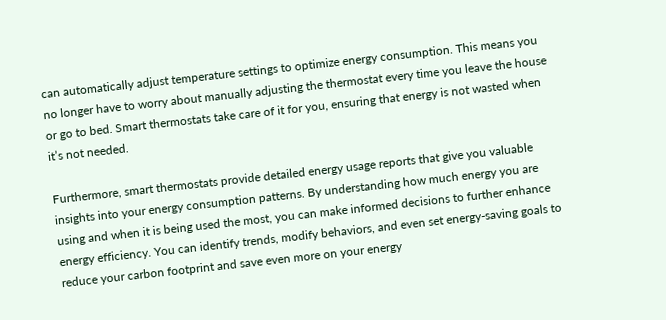can automatically adjust temperature settings to optimize energy consumption. This means you no longer have to worry about manually adjusting the thermostat every time you leave the house or go to bed. Smart thermostats take care of it for you, ensuring that energy is not wasted when it’s not needed.

Furthermore, smart thermostats provide detailed energy usage reports that give you valuable insights into your energy consumption patterns. By understanding how much energy you are using and when it is being used the most, you can make informed decisions to further enhance energy efficiency. You can identify trends, modify behaviors, and even set energy-saving goals to reduce your carbon footprint and save even more on your energy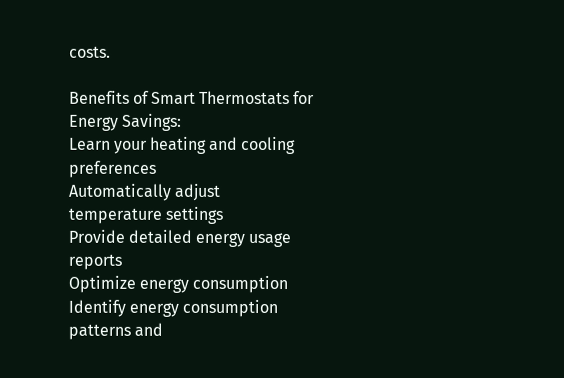costs.

Benefits of Smart Thermostats for Energy Savings:
Learn your heating and cooling preferences
Automatically adjust temperature settings
Provide detailed energy usage reports
Optimize energy consumption
Identify energy consumption patterns and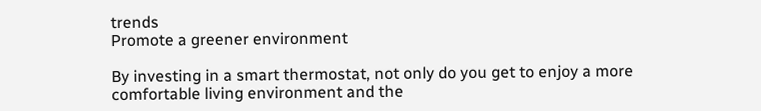trends
Promote a greener environment

By investing in a smart thermostat, not only do you get to enjoy a more comfortable living environment and the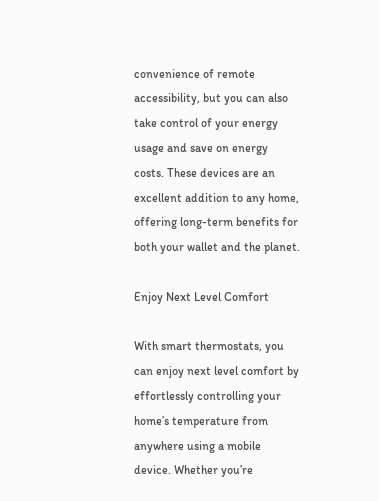convenience of remote accessibility, but you can also take control of your energy usage and save on energy costs. These devices are an excellent addition to any home, offering long-term benefits for both your wallet and the planet.

Enjoy Next Level Comfort

With smart thermostats, you can enjoy next level comfort by effortlessly controlling your home’s temperature from anywhere using a mobile device. Whether you’re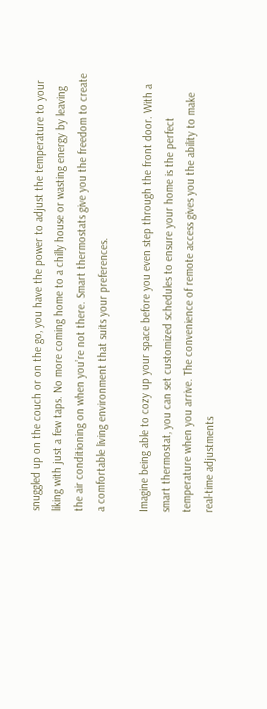snuggled up on the couch or on the go, you have the power to adjust the temperature to your liking with just a few taps. No more coming home to a chilly house or wasting energy by leaving the air conditioning on when you’re not there. Smart thermostats give you the freedom to create a comfortable living environment that suits your preferences.

Imagine being able to cozy up your space before you even step through the front door. With a smart thermostat, you can set customized schedules to ensure your home is the perfect temperature when you arrive. The convenience of remote access gives you the ability to make real-time adjustments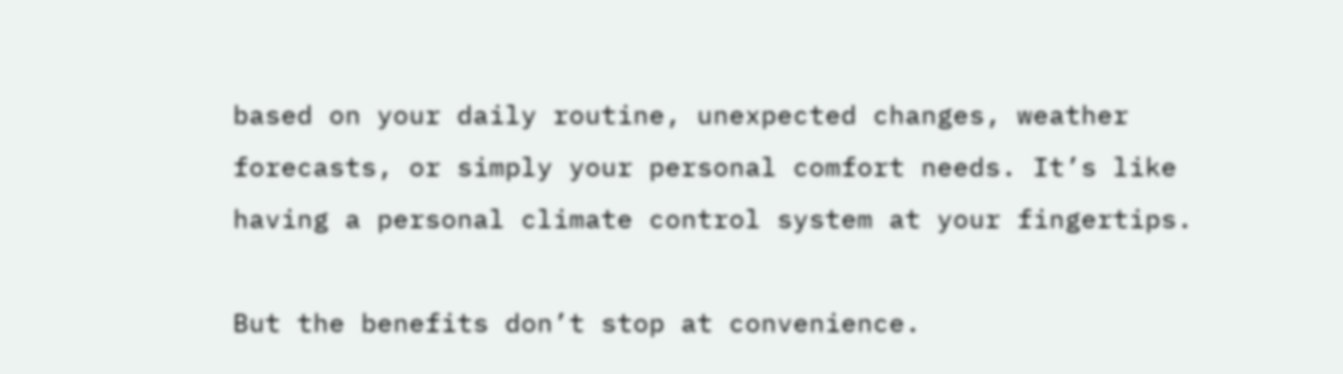based on your daily routine, unexpected changes, weather forecasts, or simply your personal comfort needs. It’s like having a personal climate control system at your fingertips.

But the benefits don’t stop at convenience.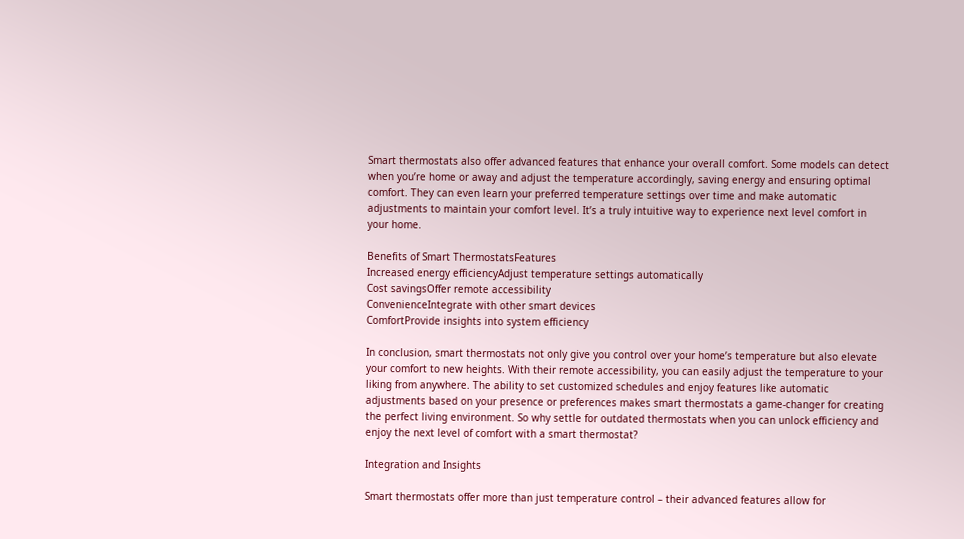Smart thermostats also offer advanced features that enhance your overall comfort. Some models can detect when you’re home or away and adjust the temperature accordingly, saving energy and ensuring optimal comfort. They can even learn your preferred temperature settings over time and make automatic adjustments to maintain your comfort level. It’s a truly intuitive way to experience next level comfort in your home.

Benefits of Smart ThermostatsFeatures
Increased energy efficiencyAdjust temperature settings automatically
Cost savingsOffer remote accessibility
ConvenienceIntegrate with other smart devices
ComfortProvide insights into system efficiency

In conclusion, smart thermostats not only give you control over your home’s temperature but also elevate your comfort to new heights. With their remote accessibility, you can easily adjust the temperature to your liking from anywhere. The ability to set customized schedules and enjoy features like automatic adjustments based on your presence or preferences makes smart thermostats a game-changer for creating the perfect living environment. So why settle for outdated thermostats when you can unlock efficiency and enjoy the next level of comfort with a smart thermostat?

Integration and Insights

Smart thermostats offer more than just temperature control – their advanced features allow for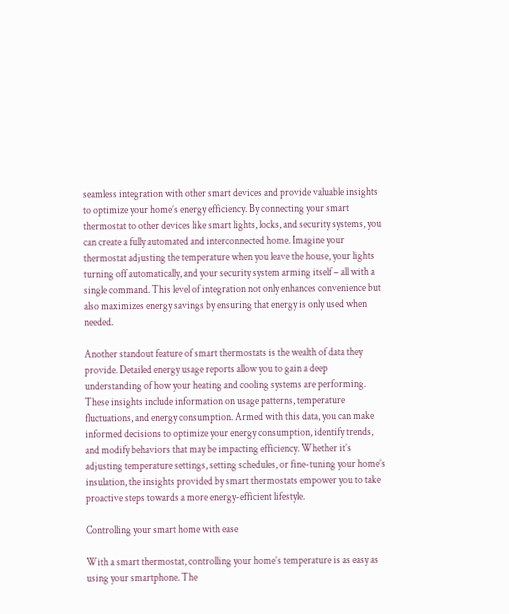seamless integration with other smart devices and provide valuable insights to optimize your home’s energy efficiency. By connecting your smart thermostat to other devices like smart lights, locks, and security systems, you can create a fully automated and interconnected home. Imagine your thermostat adjusting the temperature when you leave the house, your lights turning off automatically, and your security system arming itself – all with a single command. This level of integration not only enhances convenience but also maximizes energy savings by ensuring that energy is only used when needed.

Another standout feature of smart thermostats is the wealth of data they provide. Detailed energy usage reports allow you to gain a deep understanding of how your heating and cooling systems are performing. These insights include information on usage patterns, temperature fluctuations, and energy consumption. Armed with this data, you can make informed decisions to optimize your energy consumption, identify trends, and modify behaviors that may be impacting efficiency. Whether it’s adjusting temperature settings, setting schedules, or fine-tuning your home’s insulation, the insights provided by smart thermostats empower you to take proactive steps towards a more energy-efficient lifestyle.

Controlling your smart home with ease

With a smart thermostat, controlling your home’s temperature is as easy as using your smartphone. The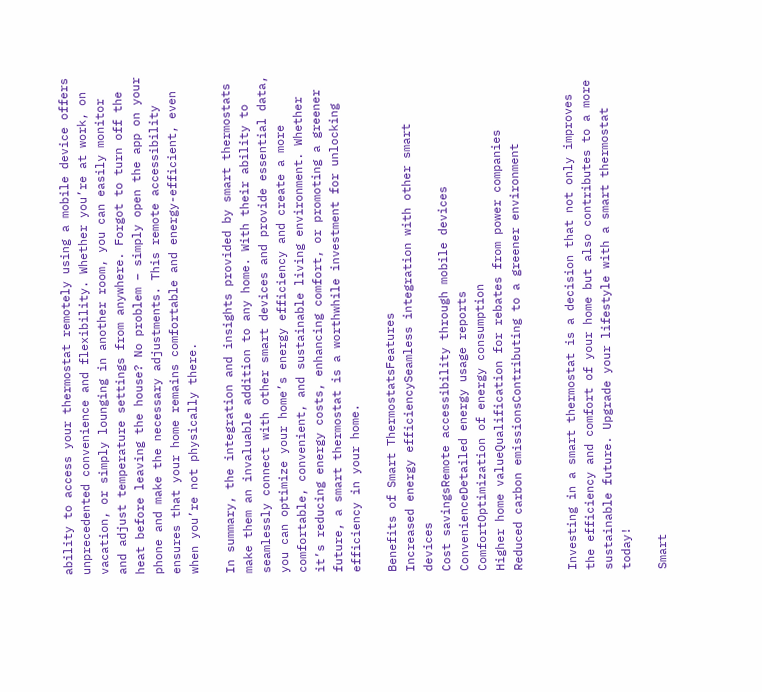ability to access your thermostat remotely using a mobile device offers unprecedented convenience and flexibility. Whether you’re at work, on vacation, or simply lounging in another room, you can easily monitor and adjust temperature settings from anywhere. Forgot to turn off the heat before leaving the house? No problem – simply open the app on your phone and make the necessary adjustments. This remote accessibility ensures that your home remains comfortable and energy-efficient, even when you’re not physically there.

In summary, the integration and insights provided by smart thermostats make them an invaluable addition to any home. With their ability to seamlessly connect with other smart devices and provide essential data, you can optimize your home’s energy efficiency and create a more comfortable, convenient, and sustainable living environment. Whether it’s reducing energy costs, enhancing comfort, or promoting a greener future, a smart thermostat is a worthwhile investment for unlocking efficiency in your home.

Benefits of Smart ThermostatsFeatures
Increased energy efficiencySeamless integration with other smart devices
Cost savingsRemote accessibility through mobile devices
ConvenienceDetailed energy usage reports
ComfortOptimization of energy consumption
Higher home valueQualification for rebates from power companies
Reduced carbon emissionsContributing to a greener environment


Investing in a smart thermostat is a decision that not only improves the efficiency and comfort of your home but also contributes to a more sustainable future. Upgrade your lifestyle with a smart thermostat today!

Smart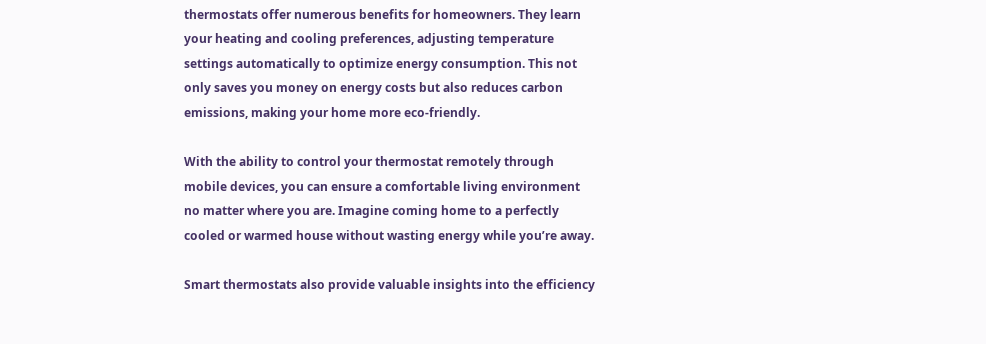thermostats offer numerous benefits for homeowners. They learn your heating and cooling preferences, adjusting temperature settings automatically to optimize energy consumption. This not only saves you money on energy costs but also reduces carbon emissions, making your home more eco-friendly.

With the ability to control your thermostat remotely through mobile devices, you can ensure a comfortable living environment no matter where you are. Imagine coming home to a perfectly cooled or warmed house without wasting energy while you’re away.

Smart thermostats also provide valuable insights into the efficiency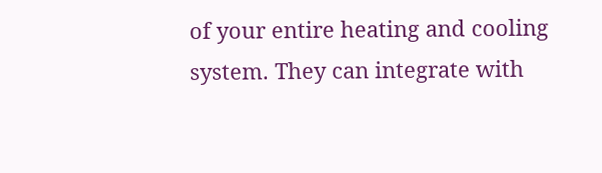of your entire heating and cooling system. They can integrate with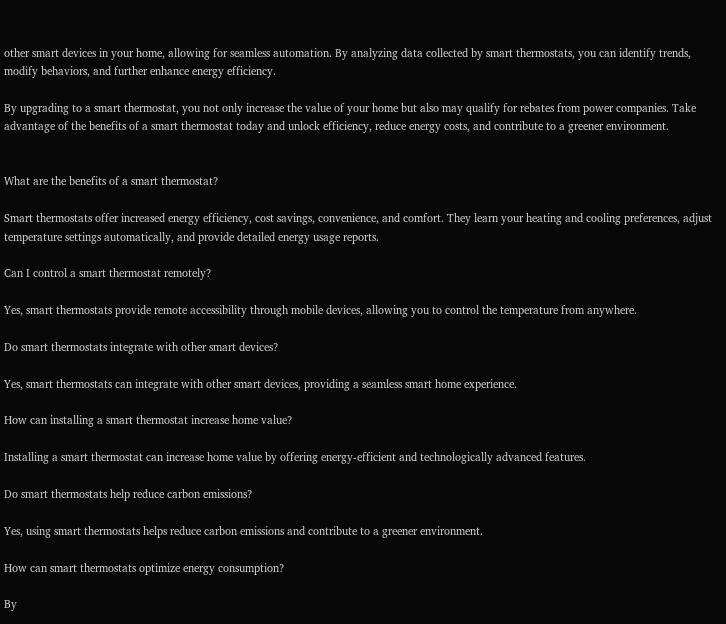other smart devices in your home, allowing for seamless automation. By analyzing data collected by smart thermostats, you can identify trends, modify behaviors, and further enhance energy efficiency.

By upgrading to a smart thermostat, you not only increase the value of your home but also may qualify for rebates from power companies. Take advantage of the benefits of a smart thermostat today and unlock efficiency, reduce energy costs, and contribute to a greener environment.


What are the benefits of a smart thermostat?

Smart thermostats offer increased energy efficiency, cost savings, convenience, and comfort. They learn your heating and cooling preferences, adjust temperature settings automatically, and provide detailed energy usage reports.

Can I control a smart thermostat remotely?

Yes, smart thermostats provide remote accessibility through mobile devices, allowing you to control the temperature from anywhere.

Do smart thermostats integrate with other smart devices?

Yes, smart thermostats can integrate with other smart devices, providing a seamless smart home experience.

How can installing a smart thermostat increase home value?

Installing a smart thermostat can increase home value by offering energy-efficient and technologically advanced features.

Do smart thermostats help reduce carbon emissions?

Yes, using smart thermostats helps reduce carbon emissions and contribute to a greener environment.

How can smart thermostats optimize energy consumption?

By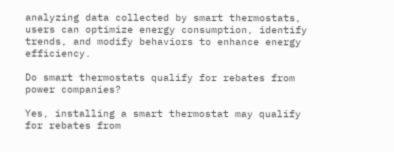analyzing data collected by smart thermostats, users can optimize energy consumption, identify trends, and modify behaviors to enhance energy efficiency.

Do smart thermostats qualify for rebates from power companies?

Yes, installing a smart thermostat may qualify for rebates from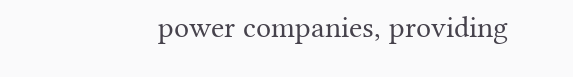power companies, providing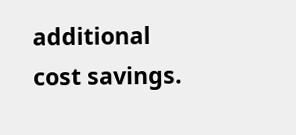additional cost savings.